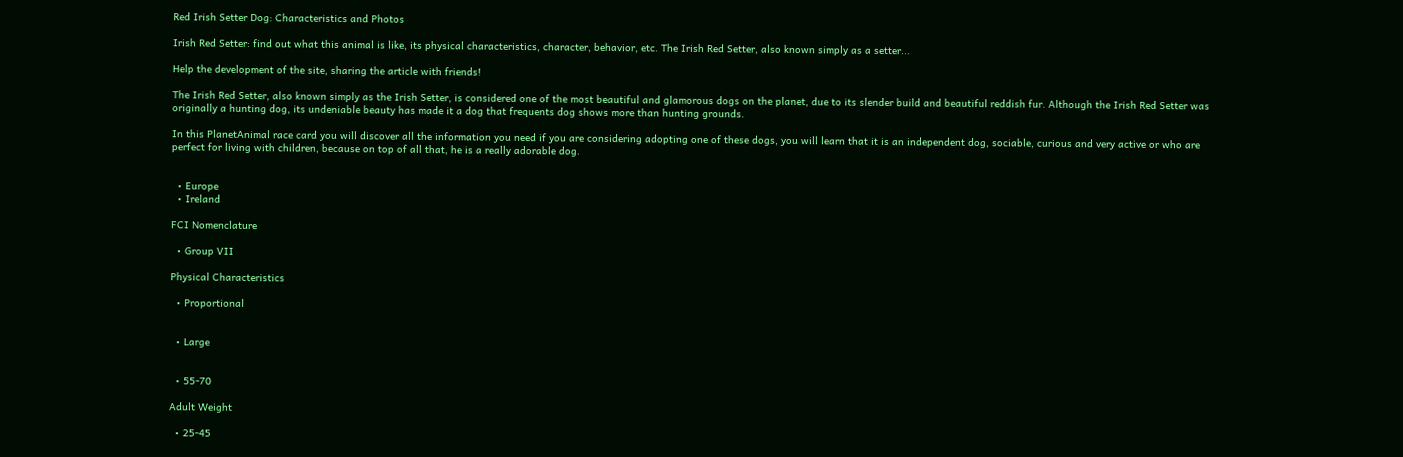Red Irish Setter Dog: Characteristics and Photos

Irish Red Setter: find out what this animal is like, its physical characteristics, character, behavior, etc. The Irish Red Setter, also known simply as a setter...

Help the development of the site, sharing the article with friends!

The Irish Red Setter, also known simply as the Irish Setter, is considered one of the most beautiful and glamorous dogs on the planet, due to its slender build and beautiful reddish fur. Although the Irish Red Setter was originally a hunting dog, its undeniable beauty has made it a dog that frequents dog shows more than hunting grounds.

In this PlanetAnimal race card you will discover all the information you need if you are considering adopting one of these dogs, you will learn that it is an independent dog, sociable, curious and very active or who are perfect for living with children, because on top of all that, he is a really adorable dog.


  • Europe
  • Ireland

FCI Nomenclature

  • Group VII

Physical Characteristics

  • Proportional


  • Large


  • 55-70

Adult Weight

  • 25-45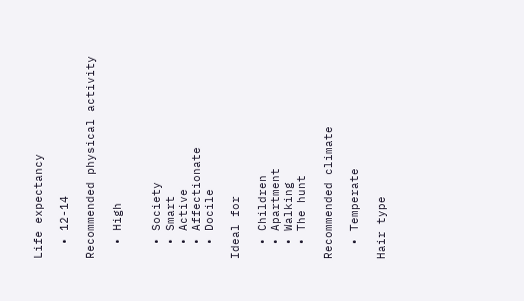Life expectancy

  • 12-14

Recommended physical activity

  • High


  • Society
  • Smart
  • Active
  • Affectionate
  • Docile

Ideal for

  • Children
  • Apartment
  • Walking
  • The hunt

Recommended climate

  • Temperate

Hair type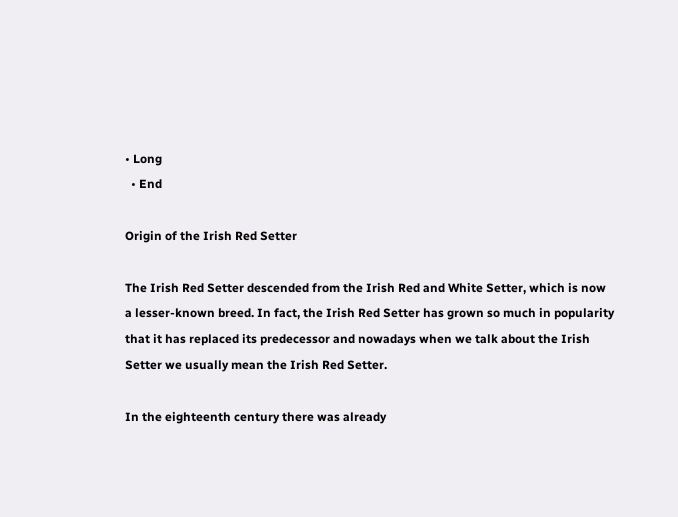• Long
  • End

Origin of the Irish Red Setter

The Irish Red Setter descended from the Irish Red and White Setter, which is now a lesser-known breed. In fact, the Irish Red Setter has grown so much in popularity that it has replaced its predecessor and nowadays when we talk about the Irish Setter we usually mean the Irish Red Setter.

In the eighteenth century there was already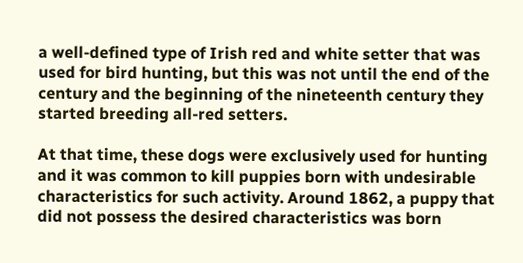a well-defined type of Irish red and white setter that was used for bird hunting, but this was not until the end of the century and the beginning of the nineteenth century they started breeding all-red setters.

At that time, these dogs were exclusively used for hunting and it was common to kill puppies born with undesirable characteristics for such activity. Around 1862, a puppy that did not possess the desired characteristics was born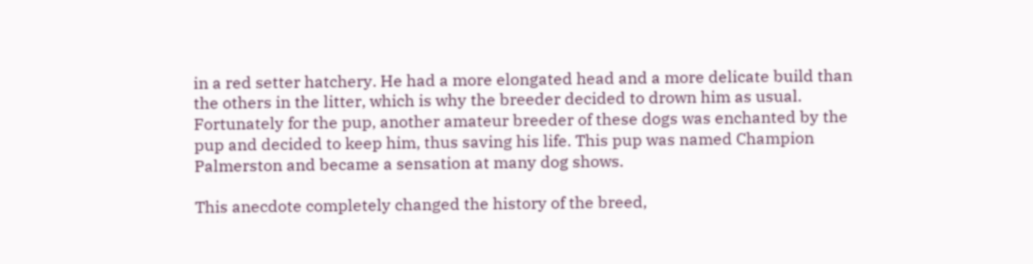in a red setter hatchery. He had a more elongated head and a more delicate build than the others in the litter, which is why the breeder decided to drown him as usual. Fortunately for the pup, another amateur breeder of these dogs was enchanted by the pup and decided to keep him, thus saving his life. This pup was named Champion Palmerston and became a sensation at many dog shows.

This anecdote completely changed the history of the breed,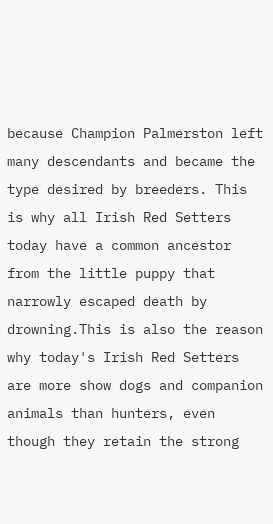because Champion Palmerston left many descendants and became the type desired by breeders. This is why all Irish Red Setters today have a common ancestor from the little puppy that narrowly escaped death by drowning.This is also the reason why today's Irish Red Setters are more show dogs and companion animals than hunters, even though they retain the strong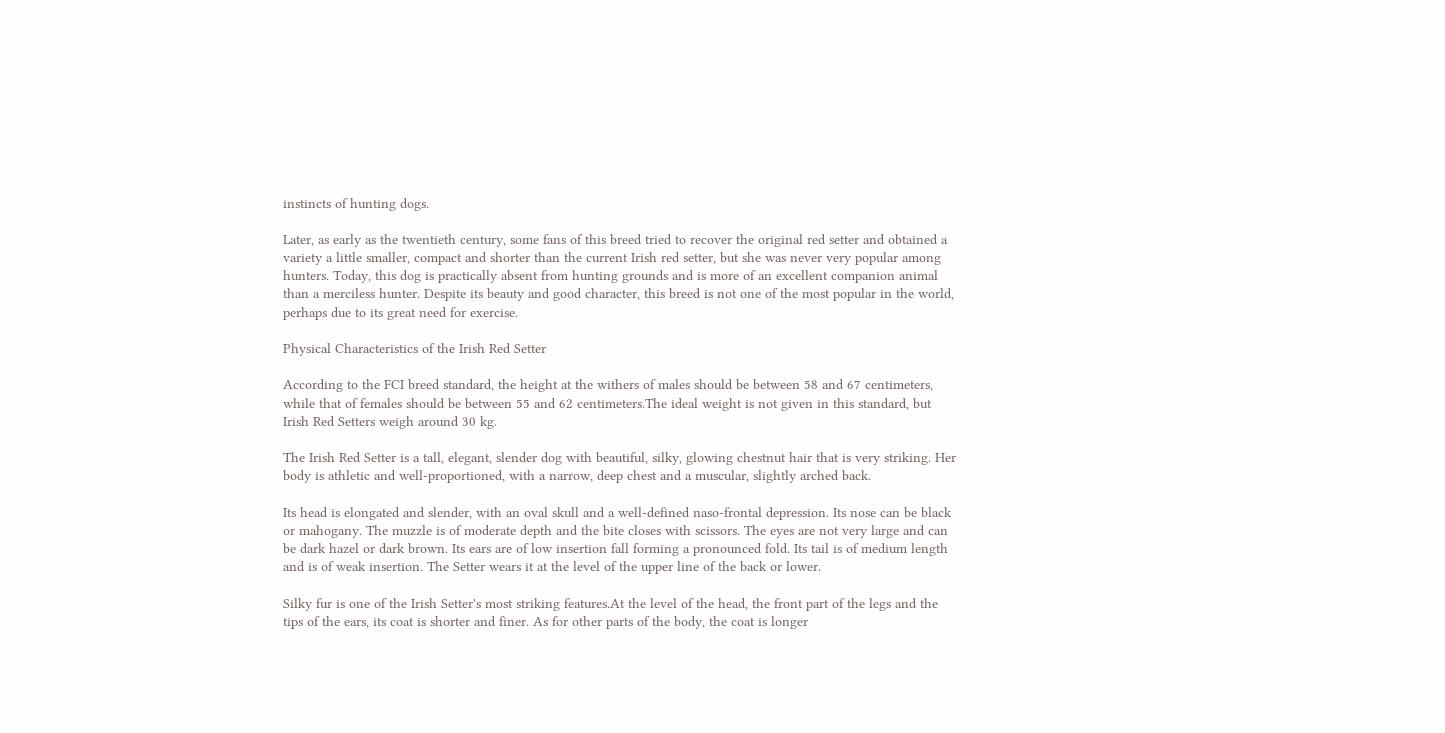instincts of hunting dogs.

Later, as early as the twentieth century, some fans of this breed tried to recover the original red setter and obtained a variety a little smaller, compact and shorter than the current Irish red setter, but she was never very popular among hunters. Today, this dog is practically absent from hunting grounds and is more of an excellent companion animal than a merciless hunter. Despite its beauty and good character, this breed is not one of the most popular in the world, perhaps due to its great need for exercise.

Physical Characteristics of the Irish Red Setter

According to the FCI breed standard, the height at the withers of males should be between 58 and 67 centimeters, while that of females should be between 55 and 62 centimeters.The ideal weight is not given in this standard, but Irish Red Setters weigh around 30 kg.

The Irish Red Setter is a tall, elegant, slender dog with beautiful, silky, glowing chestnut hair that is very striking. Her body is athletic and well-proportioned, with a narrow, deep chest and a muscular, slightly arched back.

Its head is elongated and slender, with an oval skull and a well-defined naso-frontal depression. Its nose can be black or mahogany. The muzzle is of moderate depth and the bite closes with scissors. The eyes are not very large and can be dark hazel or dark brown. Its ears are of low insertion fall forming a pronounced fold. Its tail is of medium length and is of weak insertion. The Setter wears it at the level of the upper line of the back or lower.

Silky fur is one of the Irish Setter's most striking features.At the level of the head, the front part of the legs and the tips of the ears, its coat is shorter and finer. As for other parts of the body, the coat is longer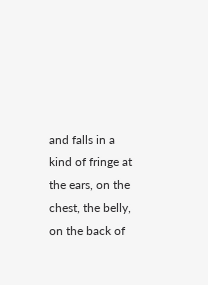and falls in a kind of fringe at the ears, on the chest, the belly, on the back of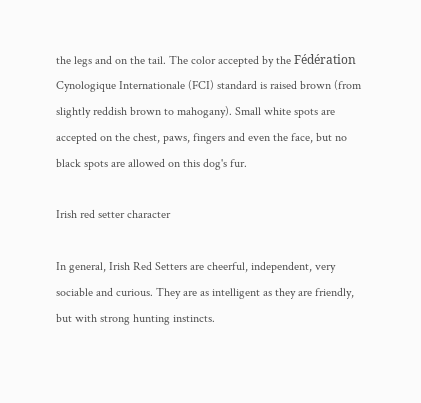the legs and on the tail. The color accepted by the Fédération Cynologique Internationale (FCI) standard is raised brown (from slightly reddish brown to mahogany). Small white spots are accepted on the chest, paws, fingers and even the face, but no black spots are allowed on this dog's fur.

Irish red setter character

In general, Irish Red Setters are cheerful, independent, very sociable and curious. They are as intelligent as they are friendly, but with strong hunting instincts.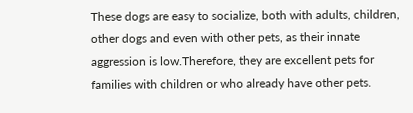These dogs are easy to socialize, both with adults, children, other dogs and even with other pets, as their innate aggression is low.Therefore, they are excellent pets for families with children or who already have other pets.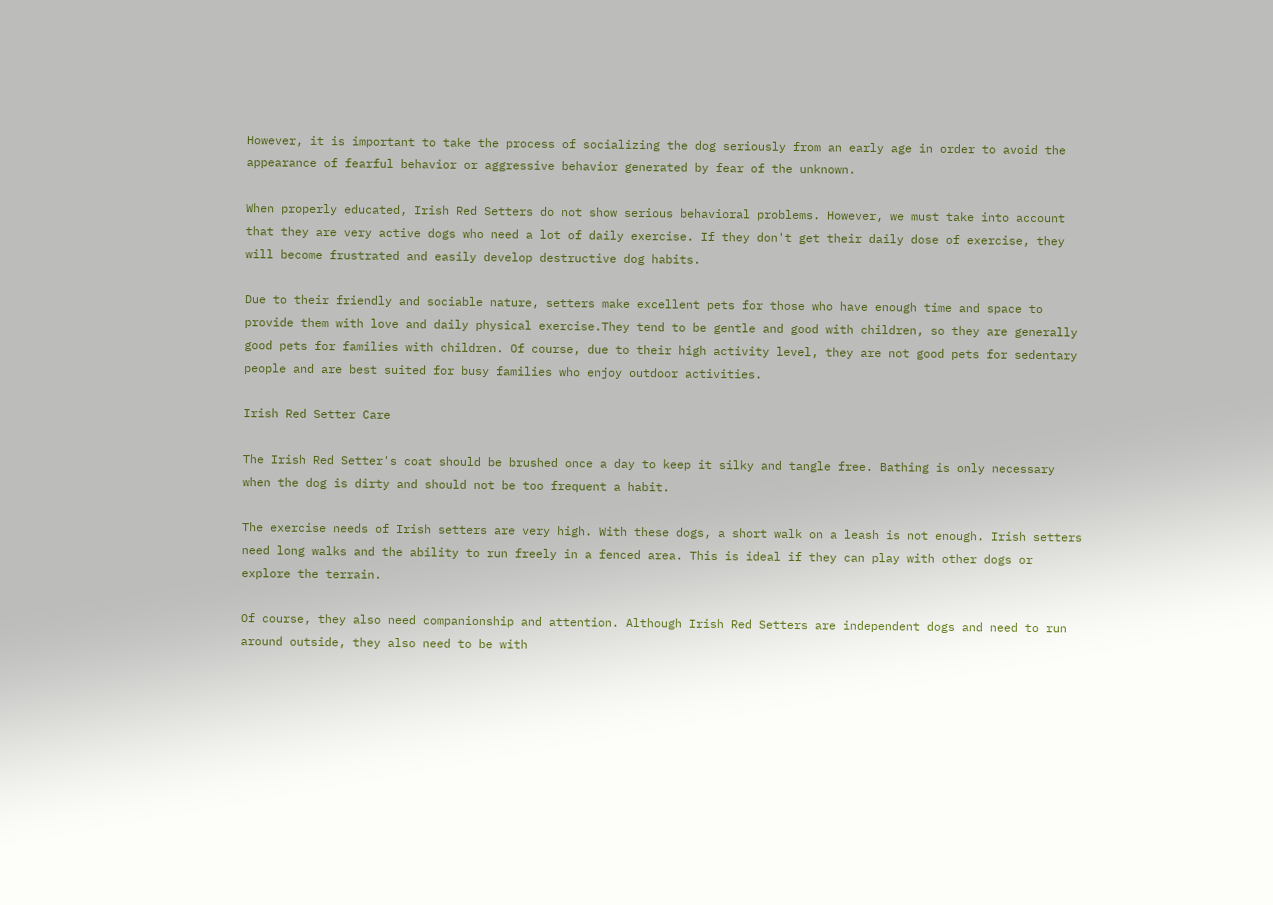However, it is important to take the process of socializing the dog seriously from an early age in order to avoid the appearance of fearful behavior or aggressive behavior generated by fear of the unknown.

When properly educated, Irish Red Setters do not show serious behavioral problems. However, we must take into account that they are very active dogs who need a lot of daily exercise. If they don't get their daily dose of exercise, they will become frustrated and easily develop destructive dog habits.

Due to their friendly and sociable nature, setters make excellent pets for those who have enough time and space to provide them with love and daily physical exercise.They tend to be gentle and good with children, so they are generally good pets for families with children. Of course, due to their high activity level, they are not good pets for sedentary people and are best suited for busy families who enjoy outdoor activities.

Irish Red Setter Care

The Irish Red Setter's coat should be brushed once a day to keep it silky and tangle free. Bathing is only necessary when the dog is dirty and should not be too frequent a habit.

The exercise needs of Irish setters are very high. With these dogs, a short walk on a leash is not enough. Irish setters need long walks and the ability to run freely in a fenced area. This is ideal if they can play with other dogs or explore the terrain.

Of course, they also need companionship and attention. Although Irish Red Setters are independent dogs and need to run around outside, they also need to be with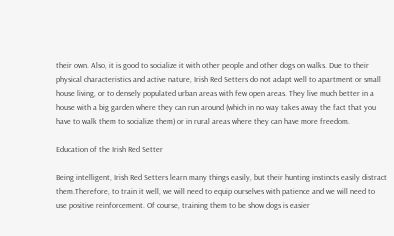their own. Also, it is good to socialize it with other people and other dogs on walks. Due to their physical characteristics and active nature, Irish Red Setters do not adapt well to apartment or small house living, or to densely populated urban areas with few open areas. They live much better in a house with a big garden where they can run around (which in no way takes away the fact that you have to walk them to socialize them) or in rural areas where they can have more freedom.

Education of the Irish Red Setter

Being intelligent, Irish Red Setters learn many things easily, but their hunting instincts easily distract them.Therefore, to train it well, we will need to equip ourselves with patience and we will need to use positive reinforcement. Of course, training them to be show dogs is easier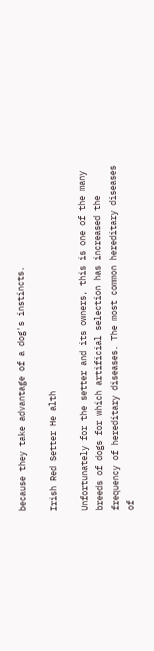because they take advantage of a dog's instincts.

Irish Red Setter He alth

Unfortunately for the setter and its owners, this is one of the many breeds of dogs for which artificial selection has increased the frequency of hereditary diseases. The most common hereditary diseases of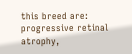this breed are: progressive retinal atrophy,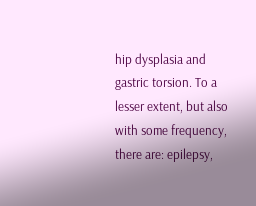hip dysplasia and gastric torsion. To a lesser extent, but also with some frequency, there are: epilepsy,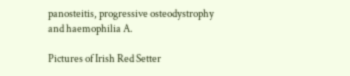panosteitis, progressive osteodystrophy and haemophilia A.

Pictures of Irish Red Setter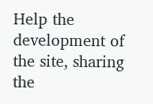Help the development of the site, sharing the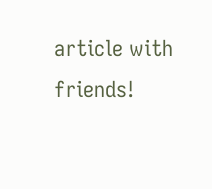article with friends!